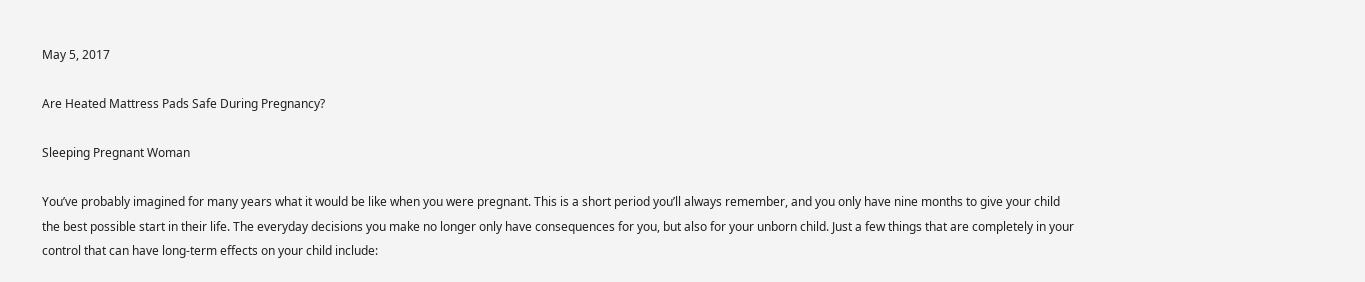May 5, 2017

Are Heated Mattress Pads Safe During Pregnancy?

Sleeping Pregnant Woman

You’ve probably imagined for many years what it would be like when you were pregnant. This is a short period you’ll always remember, and you only have nine months to give your child the best possible start in their life. The everyday decisions you make no longer only have consequences for you, but also for your unborn child. Just a few things that are completely in your control that can have long-term effects on your child include: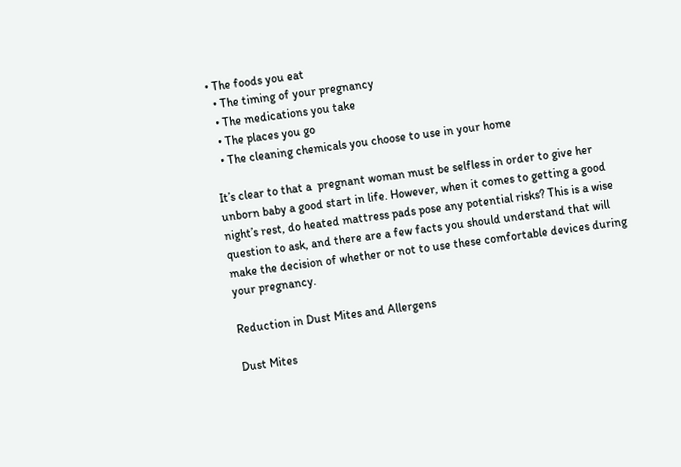• The foods you eat
  • The timing of your pregnancy
  • The medications you take
  • The places you go
  • The cleaning chemicals you choose to use in your home

It’s clear to that a  pregnant woman must be selfless in order to give her unborn baby a good start in life. However, when it comes to getting a good night’s rest, do heated mattress pads pose any potential risks? This is a wise question to ask, and there are a few facts you should understand that will make the decision of whether or not to use these comfortable devices during your pregnancy.

Reduction in Dust Mites and Allergens

Dust Mites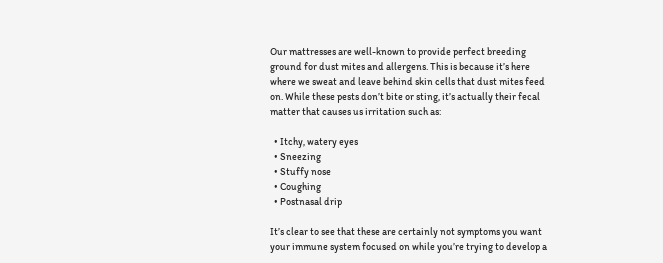Our mattresses are well-known to provide perfect breeding ground for dust mites and allergens. This is because it’s here where we sweat and leave behind skin cells that dust mites feed on. While these pests don’t bite or sting, it’s actually their fecal matter that causes us irritation such as:

  • Itchy, watery eyes
  • Sneezing
  • Stuffy nose
  • Coughing
  • Postnasal drip

It’s clear to see that these are certainly not symptoms you want your immune system focused on while you’re trying to develop a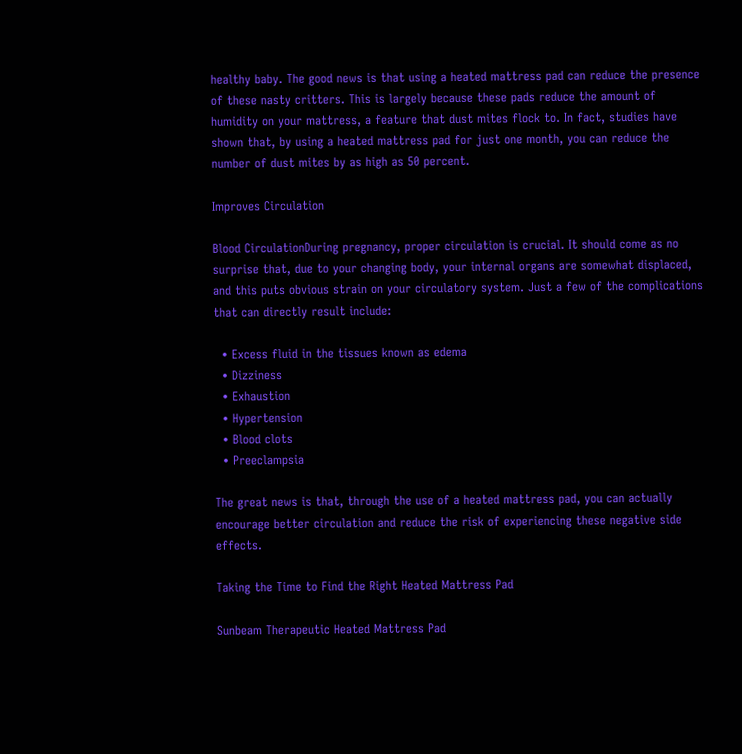healthy baby. The good news is that using a heated mattress pad can reduce the presence of these nasty critters. This is largely because these pads reduce the amount of humidity on your mattress, a feature that dust mites flock to. In fact, studies have shown that, by using a heated mattress pad for just one month, you can reduce the number of dust mites by as high as 50 percent.

Improves Circulation

Blood CirculationDuring pregnancy, proper circulation is crucial. It should come as no surprise that, due to your changing body, your internal organs are somewhat displaced, and this puts obvious strain on your circulatory system. Just a few of the complications that can directly result include:

  • Excess fluid in the tissues known as edema
  • Dizziness
  • Exhaustion
  • Hypertension
  • Blood clots
  • Preeclampsia

The great news is that, through the use of a heated mattress pad, you can actually encourage better circulation and reduce the risk of experiencing these negative side effects.

Taking the Time to Find the Right Heated Mattress Pad

Sunbeam Therapeutic Heated Mattress Pad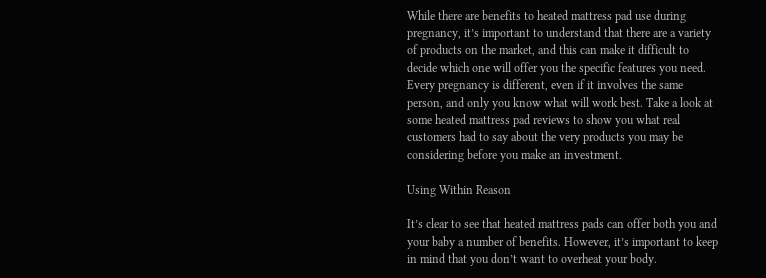While there are benefits to heated mattress pad use during pregnancy, it’s important to understand that there are a variety of products on the market, and this can make it difficult to decide which one will offer you the specific features you need. Every pregnancy is different, even if it involves the same person, and only you know what will work best. Take a look at some heated mattress pad reviews to show you what real customers had to say about the very products you may be considering before you make an investment.

Using Within Reason

It’s clear to see that heated mattress pads can offer both you and your baby a number of benefits. However, it’s important to keep in mind that you don’t want to overheat your body.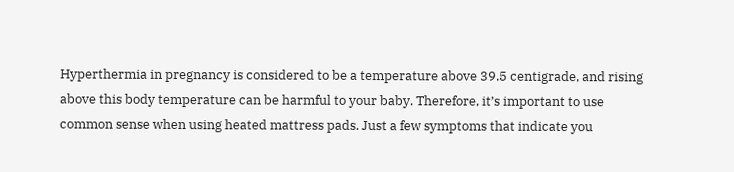Hyperthermia in pregnancy is considered to be a temperature above 39.5 centigrade, and rising above this body temperature can be harmful to your baby. Therefore, it’s important to use common sense when using heated mattress pads. Just a few symptoms that indicate you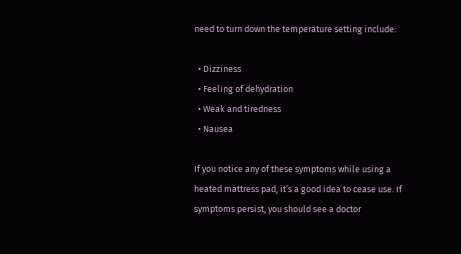need to turn down the temperature setting include:

  • Dizziness
  • Feeling of dehydration
  • Weak and tiredness
  • Nausea

If you notice any of these symptoms while using a heated mattress pad, it’s a good idea to cease use. If symptoms persist, you should see a doctor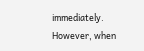immediately. However, when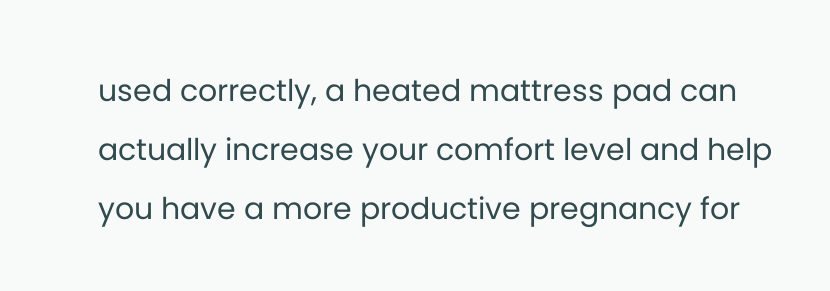used correctly, a heated mattress pad can actually increase your comfort level and help you have a more productive pregnancy for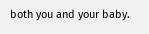both you and your baby.